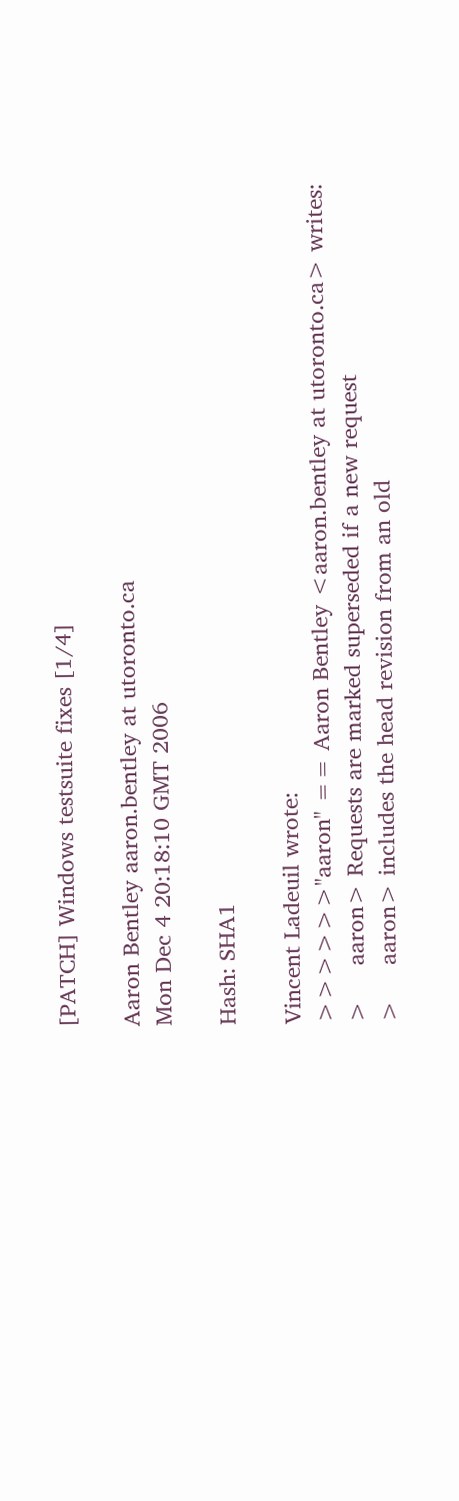[PATCH] Windows testsuite fixes [1/4]

Aaron Bentley aaron.bentley at utoronto.ca
Mon Dec 4 20:18:10 GMT 2006

Hash: SHA1

Vincent Ladeuil wrote:
>>>>>>"aaron" == Aaron Bentley <aaron.bentley at utoronto.ca> writes:
>     aaron> Requests are marked superseded if a new request
>     aaron> includes the head revision from an old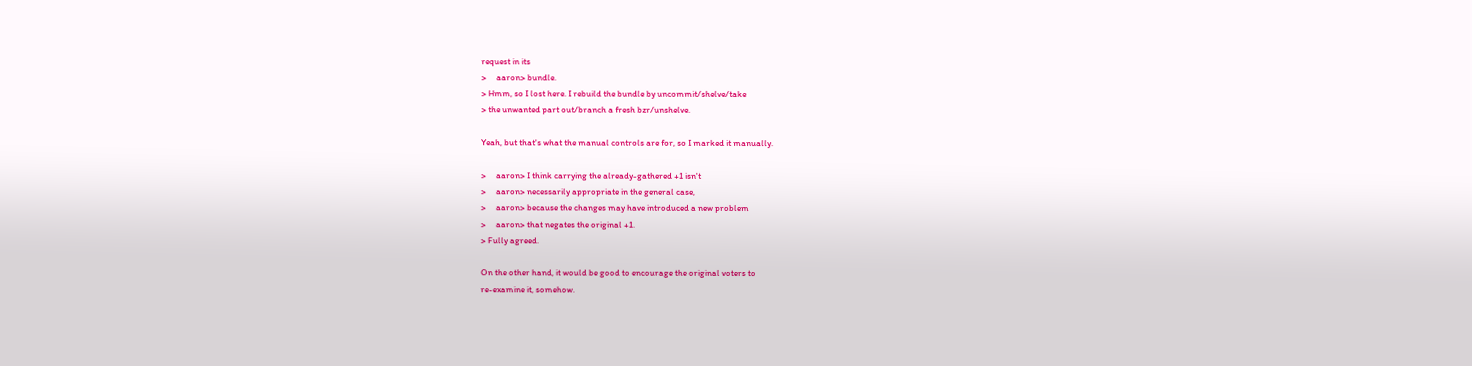request in its
>     aaron> bundle.
> Hmm, so I lost here. I rebuild the bundle by uncommit/shelve/take
> the unwanted part out/branch a fresh bzr/unshelve.

Yeah, but that's what the manual controls are for, so I marked it manually.

>     aaron> I think carrying the already-gathered +1 isn't
>     aaron> necessarily appropriate in the general case,
>     aaron> because the changes may have introduced a new problem
>     aaron> that negates the original +1.
> Fully agreed.

On the other hand, it would be good to encourage the original voters to
re-examine it, somehow.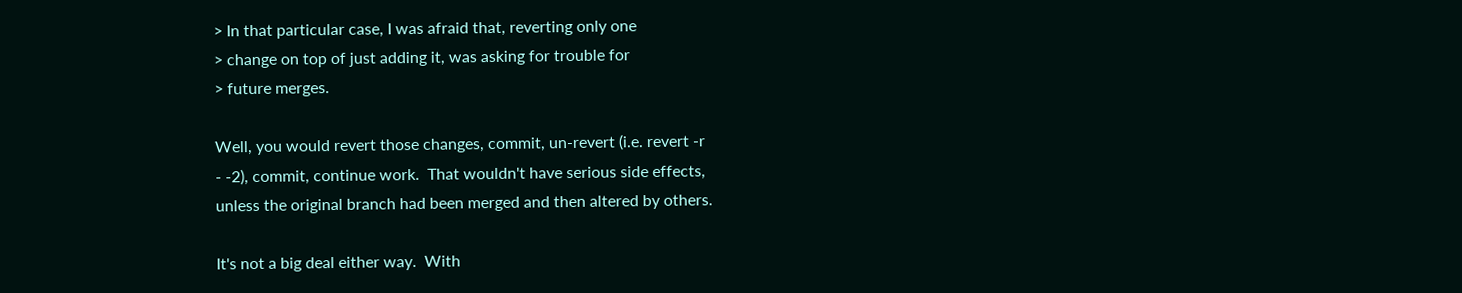> In that particular case, I was afraid that, reverting only one
> change on top of just adding it, was asking for trouble for
> future merges.

Well, you would revert those changes, commit, un-revert (i.e. revert -r
- -2), commit, continue work.  That wouldn't have serious side effects,
unless the original branch had been merged and then altered by others.

It's not a big deal either way.  With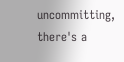uncommitting, there's a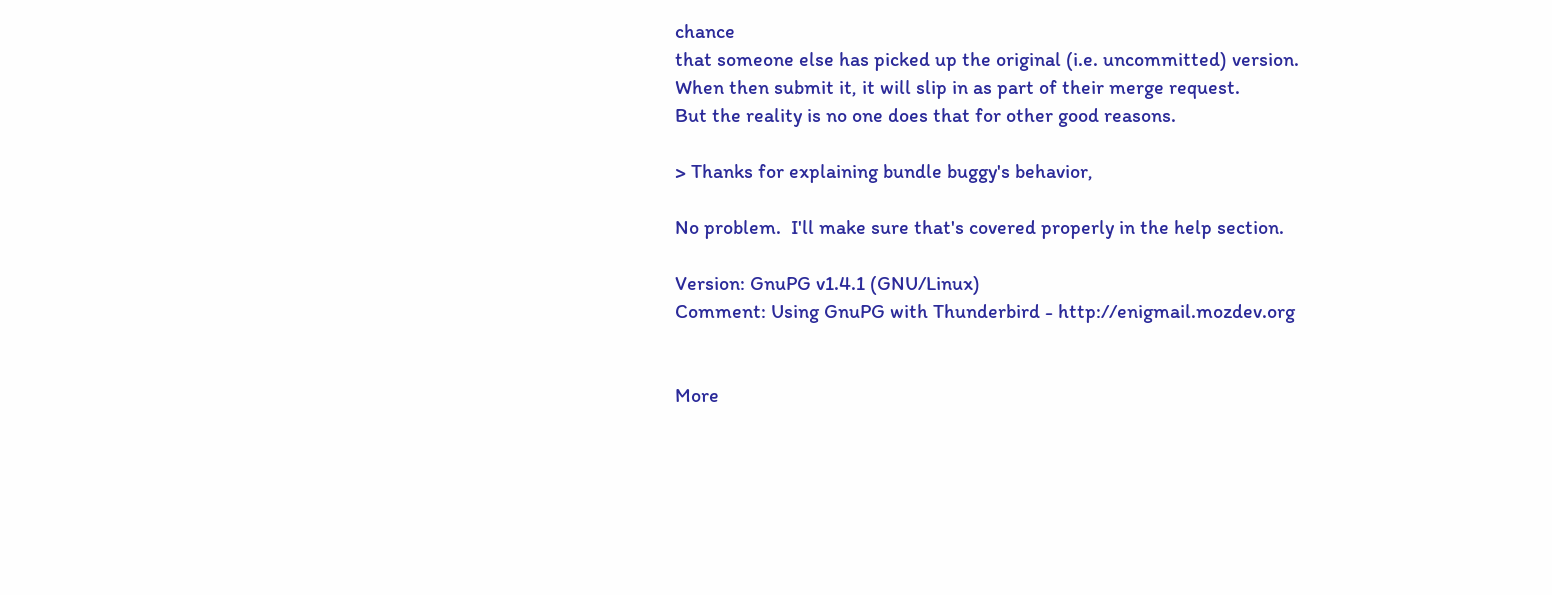chance
that someone else has picked up the original (i.e. uncommitted) version.
When then submit it, it will slip in as part of their merge request.
But the reality is no one does that for other good reasons.

> Thanks for explaining bundle buggy's behavior,

No problem.  I'll make sure that's covered properly in the help section.

Version: GnuPG v1.4.1 (GNU/Linux)
Comment: Using GnuPG with Thunderbird - http://enigmail.mozdev.org


More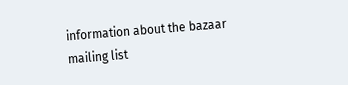information about the bazaar mailing list